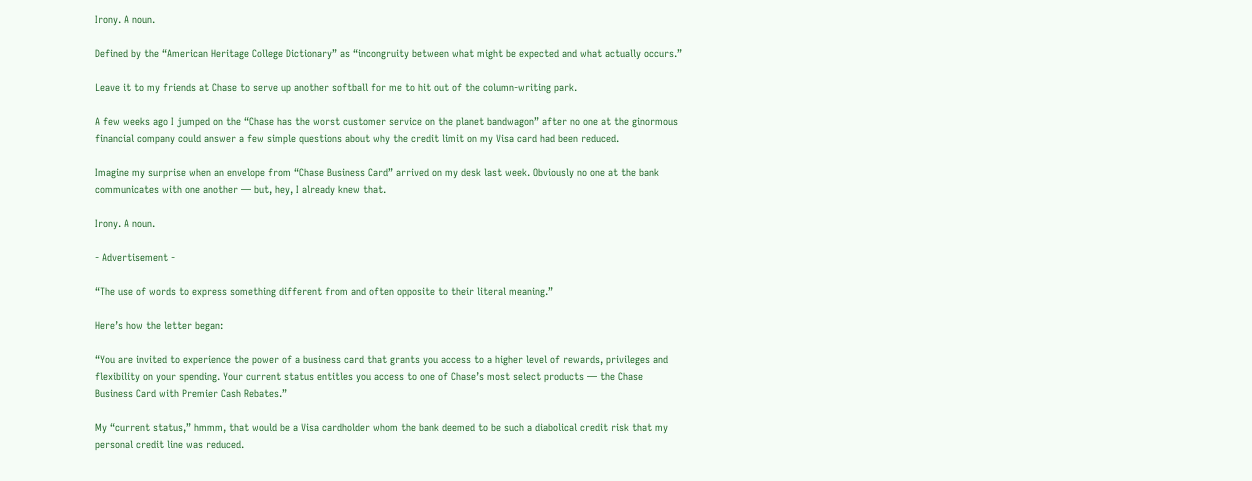Irony. A noun.

Defined by the “American Heritage College Dictionary” as “incongruity between what might be expected and what actually occurs.”

Leave it to my friends at Chase to serve up another softball for me to hit out of the column-writing park.

A few weeks ago I jumped on the “Chase has the worst customer service on the planet bandwagon” after no one at the ginormous financial company could answer a few simple questions about why the credit limit on my Visa card had been reduced.

Imagine my surprise when an envelope from “Chase Business Card” arrived on my desk last week. Obviously no one at the bank communicates with one another — but, hey, I already knew that.

Irony. A noun.

- Advertisement -

“The use of words to express something different from and often opposite to their literal meaning.”

Here’s how the letter began:

“You are invited to experience the power of a business card that grants you access to a higher level of rewards, privileges and flexibility on your spending. Your current status entitles you access to one of Chase’s most select products — the Chase Business Card with Premier Cash Rebates.”

My “current status,” hmmm, that would be a Visa cardholder whom the bank deemed to be such a diabolical credit risk that my personal credit line was reduced.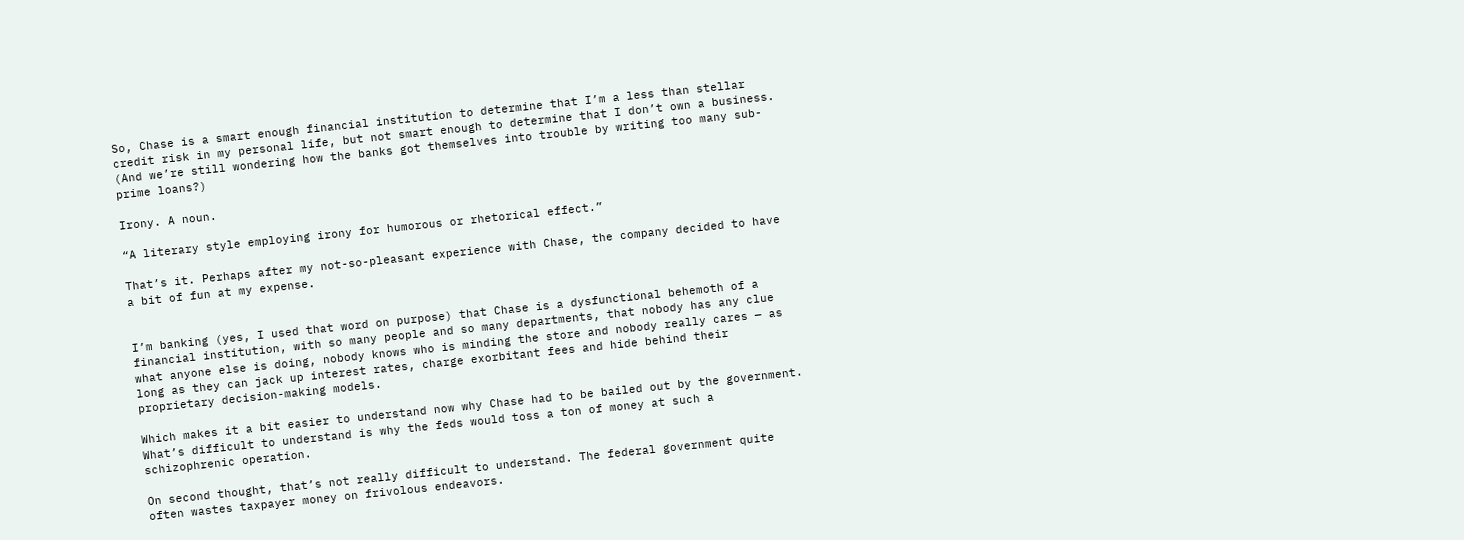So, Chase is a smart enough financial institution to determine that I’m a less than stellar credit risk in my personal life, but not smart enough to determine that I don’t own a business. (And we’re still wondering how the banks got themselves into trouble by writing too many sub-prime loans?)

Irony. A noun.

“A literary style employing irony for humorous or rhetorical effect.”

That’s it. Perhaps after my not-so-pleasant experience with Chase, the company decided to have a bit of fun at my expense.


I’m banking (yes, I used that word on purpose) that Chase is a dysfunctional behemoth of a financial institution, with so many people and so many departments, that nobody has any clue what anyone else is doing, nobody knows who is minding the store and nobody really cares — as long as they can jack up interest rates, charge exorbitant fees and hide behind their proprietary decision-making models.

Which makes it a bit easier to understand now why Chase had to be bailed out by the government. What’s difficult to understand is why the feds would toss a ton of money at such a schizophrenic operation.

On second thought, that’s not really difficult to understand. The federal government quite often wastes taxpayer money on frivolous endeavors.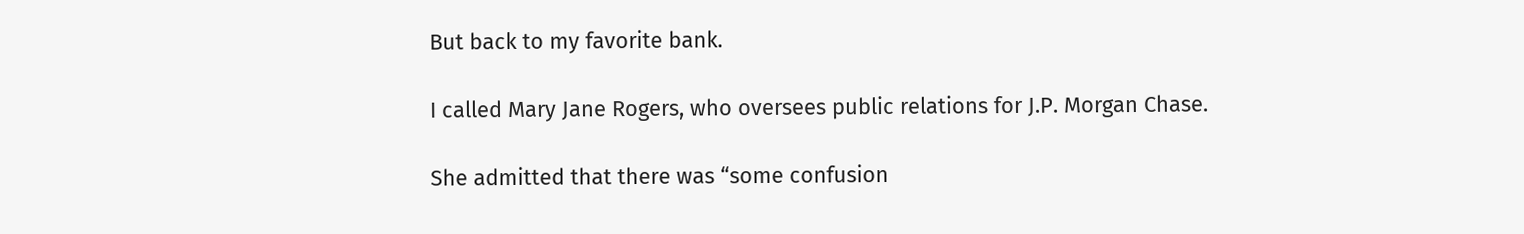But back to my favorite bank.

I called Mary Jane Rogers, who oversees public relations for J.P. Morgan Chase.

She admitted that there was “some confusion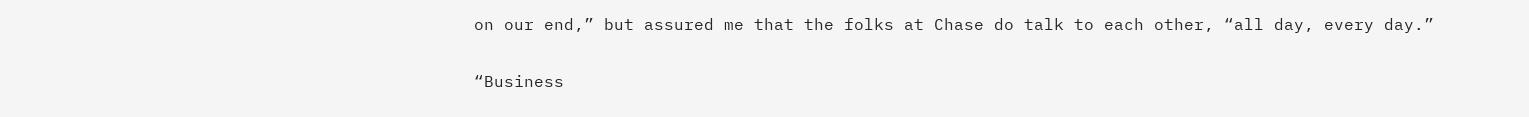on our end,” but assured me that the folks at Chase do talk to each other, “all day, every day.”

“Business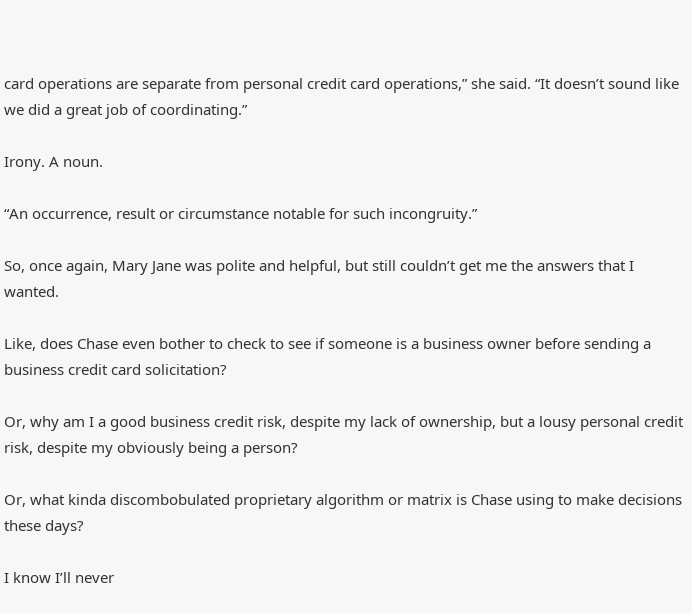card operations are separate from personal credit card operations,” she said. “It doesn’t sound like we did a great job of coordinating.”

Irony. A noun.

“An occurrence, result or circumstance notable for such incongruity.”

So, once again, Mary Jane was polite and helpful, but still couldn’t get me the answers that I wanted.

Like, does Chase even bother to check to see if someone is a business owner before sending a business credit card solicitation?

Or, why am I a good business credit risk, despite my lack of ownership, but a lousy personal credit risk, despite my obviously being a person?

Or, what kinda discombobulated proprietary algorithm or matrix is Chase using to make decisions these days?

I know I’ll never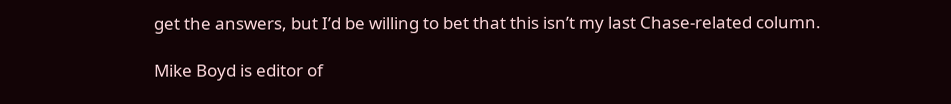get the answers, but I’d be willing to bet that this isn’t my last Chase-related column.

Mike Boyd is editor of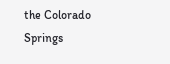the Colorado Springs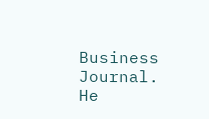Business Journal. He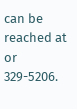can be reached at or 329-5206.